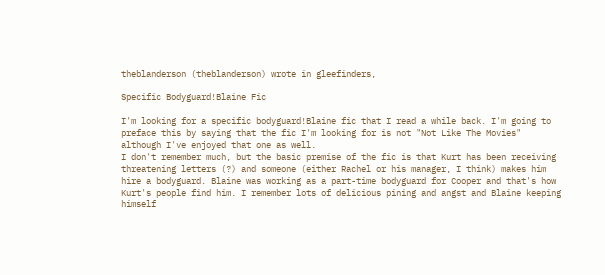theblanderson (theblanderson) wrote in gleefinders,

Specific Bodyguard!Blaine Fic

I'm looking for a specific bodyguard!Blaine fic that I read a while back. I'm going to preface this by saying that the fic I'm looking for is not "Not Like The Movies" although I've enjoyed that one as well.
I don't remember much, but the basic premise of the fic is that Kurt has been receiving threatening letters (?) and someone (either Rachel or his manager, I think) makes him hire a bodyguard. Blaine was working as a part-time bodyguard for Cooper and that's how Kurt's people find him. I remember lots of delicious pining and angst and Blaine keeping himself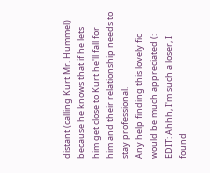distant (calling Kurt Mr. Hummel) because he knows that if he lets him get close to Kurt he'll fall for him and their relationship needs to stay professional.
Any help finding this lovely fic would be much appreciated (:
EDIT: Ahhh, I'm such a loser, I found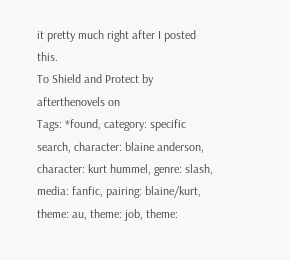it pretty much right after I posted this.
To Shield and Protect by afterthenovels on
Tags: *found, category: specific search, character: blaine anderson, character: kurt hummel, genre: slash, media: fanfic, pairing: blaine/kurt, theme: au, theme: job, theme: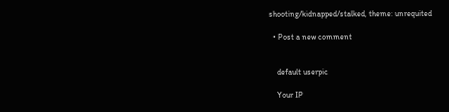shooting/kidnapped/stalked, theme: unrequited

  • Post a new comment


    default userpic

    Your IP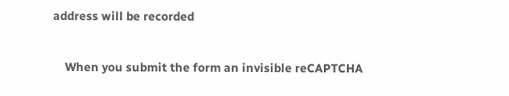address will be recorded

    When you submit the form an invisible reCAPTCHA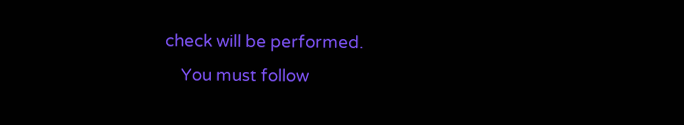check will be performed.
    You must follow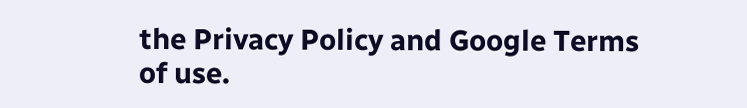the Privacy Policy and Google Terms of use.